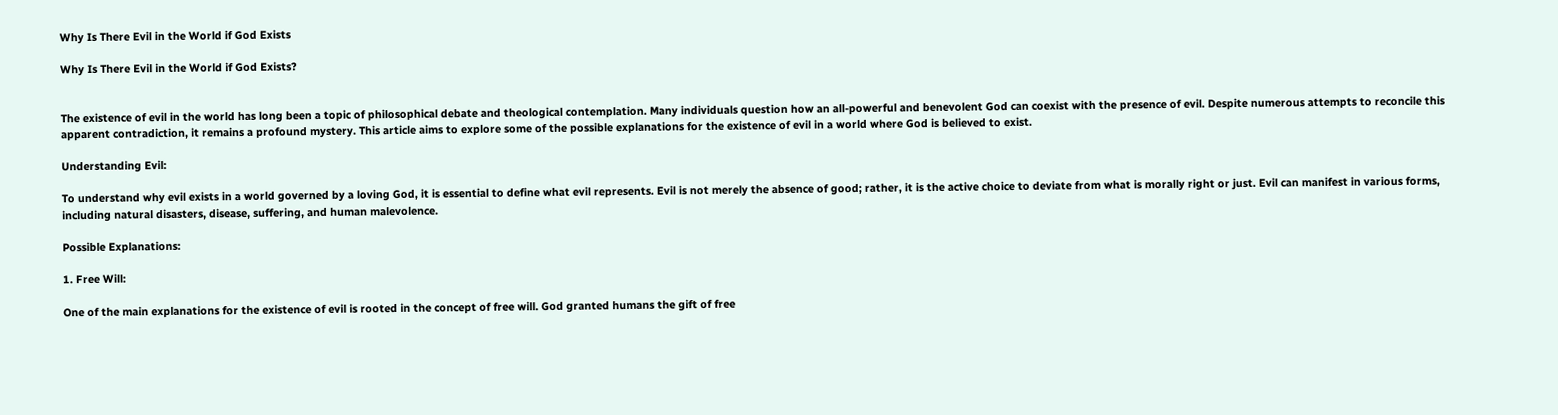Why Is There Evil in the World if God Exists

Why Is There Evil in the World if God Exists?


The existence of evil in the world has long been a topic of philosophical debate and theological contemplation. Many individuals question how an all-powerful and benevolent God can coexist with the presence of evil. Despite numerous attempts to reconcile this apparent contradiction, it remains a profound mystery. This article aims to explore some of the possible explanations for the existence of evil in a world where God is believed to exist.

Understanding Evil:

To understand why evil exists in a world governed by a loving God, it is essential to define what evil represents. Evil is not merely the absence of good; rather, it is the active choice to deviate from what is morally right or just. Evil can manifest in various forms, including natural disasters, disease, suffering, and human malevolence.

Possible Explanations:

1. Free Will:

One of the main explanations for the existence of evil is rooted in the concept of free will. God granted humans the gift of free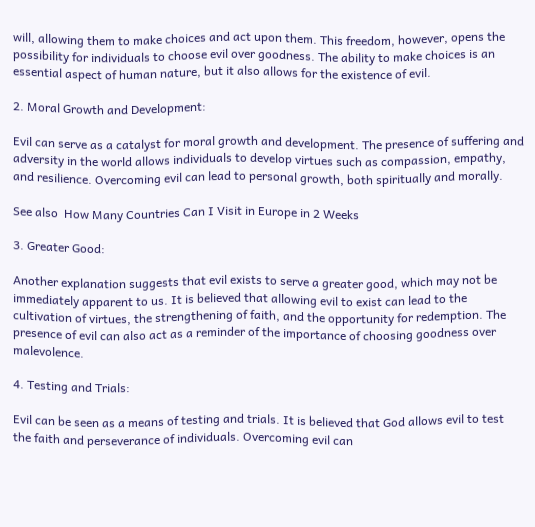will, allowing them to make choices and act upon them. This freedom, however, opens the possibility for individuals to choose evil over goodness. The ability to make choices is an essential aspect of human nature, but it also allows for the existence of evil.

2. Moral Growth and Development:

Evil can serve as a catalyst for moral growth and development. The presence of suffering and adversity in the world allows individuals to develop virtues such as compassion, empathy, and resilience. Overcoming evil can lead to personal growth, both spiritually and morally.

See also  How Many Countries Can I Visit in Europe in 2 Weeks

3. Greater Good:

Another explanation suggests that evil exists to serve a greater good, which may not be immediately apparent to us. It is believed that allowing evil to exist can lead to the cultivation of virtues, the strengthening of faith, and the opportunity for redemption. The presence of evil can also act as a reminder of the importance of choosing goodness over malevolence.

4. Testing and Trials:

Evil can be seen as a means of testing and trials. It is believed that God allows evil to test the faith and perseverance of individuals. Overcoming evil can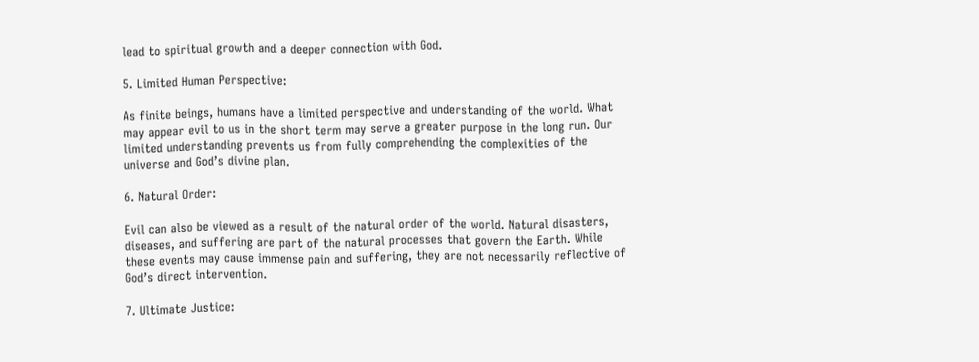lead to spiritual growth and a deeper connection with God.

5. Limited Human Perspective:

As finite beings, humans have a limited perspective and understanding of the world. What may appear evil to us in the short term may serve a greater purpose in the long run. Our limited understanding prevents us from fully comprehending the complexities of the universe and God’s divine plan.

6. Natural Order:

Evil can also be viewed as a result of the natural order of the world. Natural disasters, diseases, and suffering are part of the natural processes that govern the Earth. While these events may cause immense pain and suffering, they are not necessarily reflective of God’s direct intervention.

7. Ultimate Justice: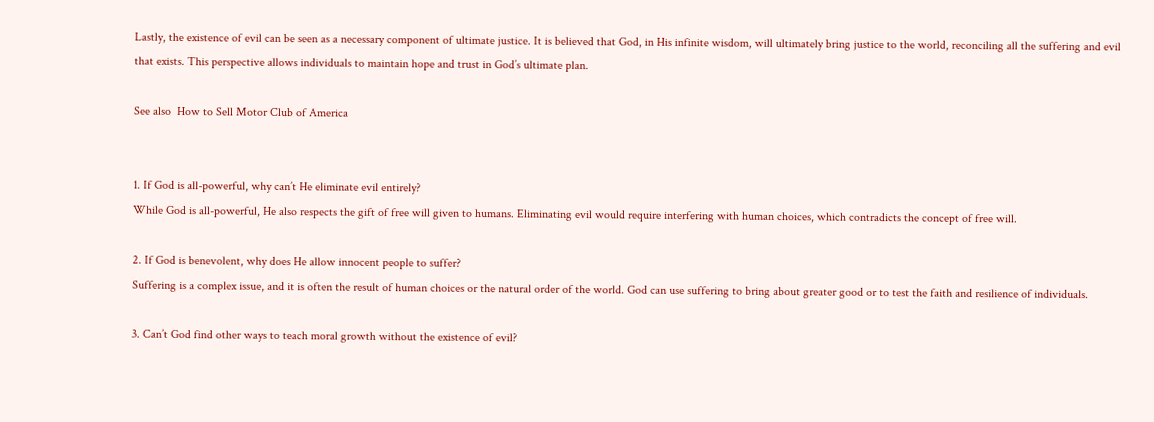Lastly, the existence of evil can be seen as a necessary component of ultimate justice. It is believed that God, in His infinite wisdom, will ultimately bring justice to the world, reconciling all the suffering and evil that exists. This perspective allows individuals to maintain hope and trust in God’s ultimate plan.

See also  How to Sell Motor Club of America


1. If God is all-powerful, why can’t He eliminate evil entirely?
While God is all-powerful, He also respects the gift of free will given to humans. Eliminating evil would require interfering with human choices, which contradicts the concept of free will.

2. If God is benevolent, why does He allow innocent people to suffer?
Suffering is a complex issue, and it is often the result of human choices or the natural order of the world. God can use suffering to bring about greater good or to test the faith and resilience of individuals.

3. Can’t God find other ways to teach moral growth without the existence of evil?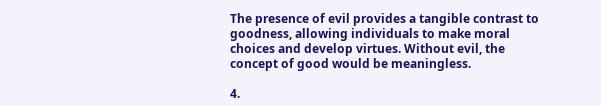The presence of evil provides a tangible contrast to goodness, allowing individuals to make moral choices and develop virtues. Without evil, the concept of good would be meaningless.

4.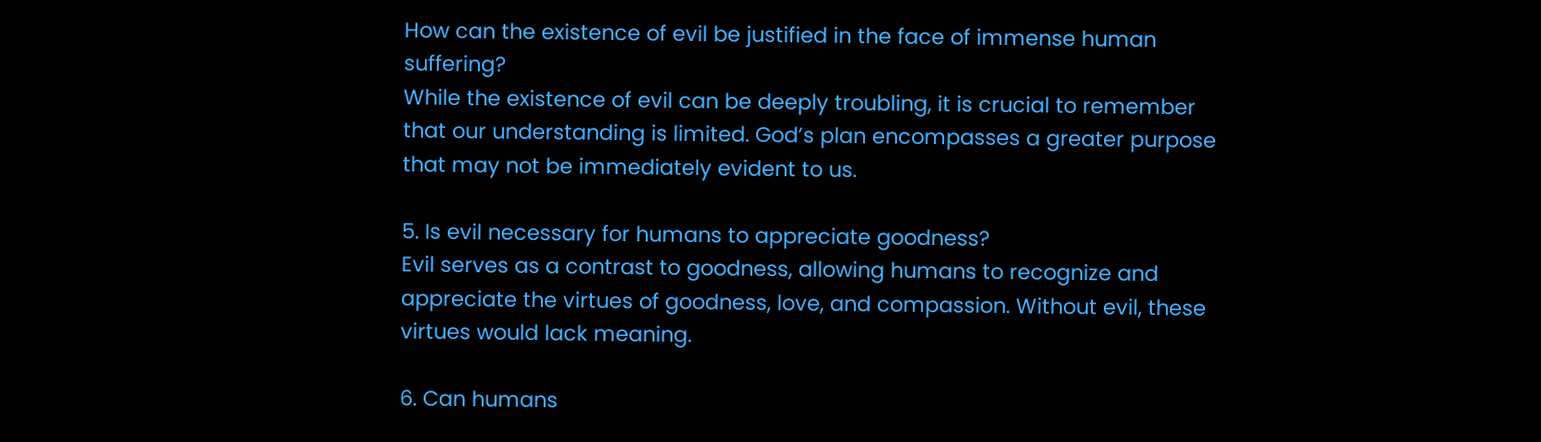How can the existence of evil be justified in the face of immense human suffering?
While the existence of evil can be deeply troubling, it is crucial to remember that our understanding is limited. God’s plan encompasses a greater purpose that may not be immediately evident to us.

5. Is evil necessary for humans to appreciate goodness?
Evil serves as a contrast to goodness, allowing humans to recognize and appreciate the virtues of goodness, love, and compassion. Without evil, these virtues would lack meaning.

6. Can humans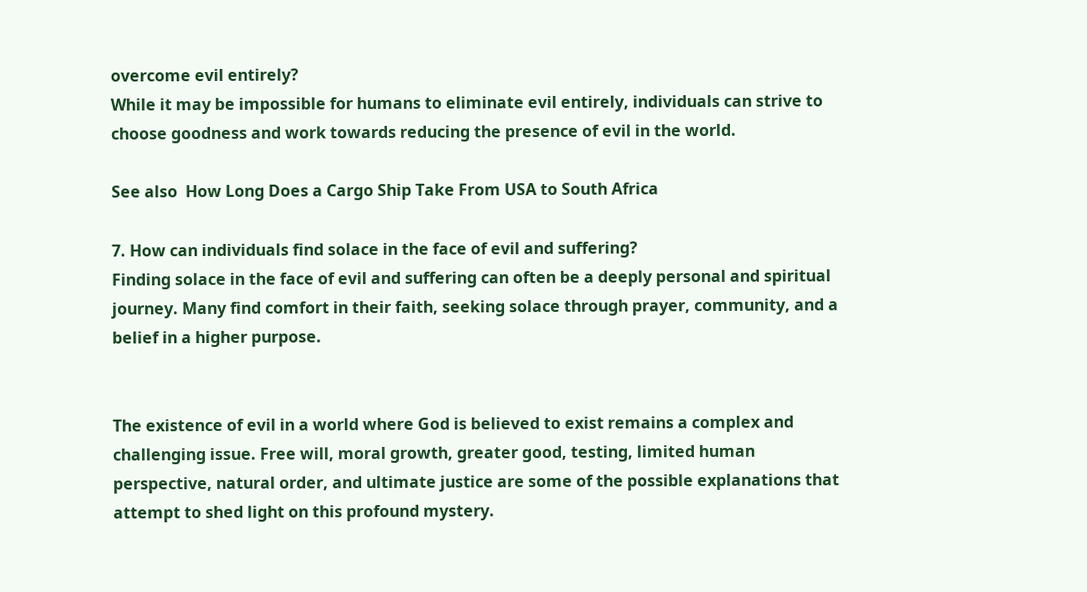overcome evil entirely?
While it may be impossible for humans to eliminate evil entirely, individuals can strive to choose goodness and work towards reducing the presence of evil in the world.

See also  How Long Does a Cargo Ship Take From USA to South Africa

7. How can individuals find solace in the face of evil and suffering?
Finding solace in the face of evil and suffering can often be a deeply personal and spiritual journey. Many find comfort in their faith, seeking solace through prayer, community, and a belief in a higher purpose.


The existence of evil in a world where God is believed to exist remains a complex and challenging issue. Free will, moral growth, greater good, testing, limited human perspective, natural order, and ultimate justice are some of the possible explanations that attempt to shed light on this profound mystery.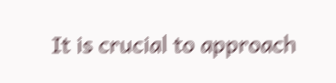It is crucial to approach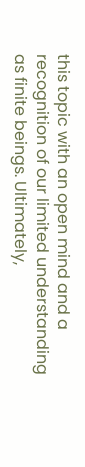this topic with an open mind and a recognition of our limited understanding as finite beings. Ultimately,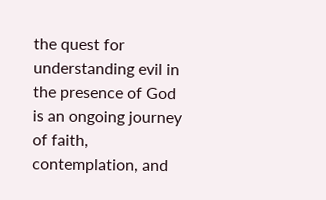the quest for understanding evil in the presence of God is an ongoing journey of faith, contemplation, and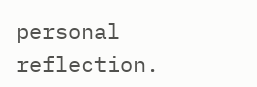personal reflection.